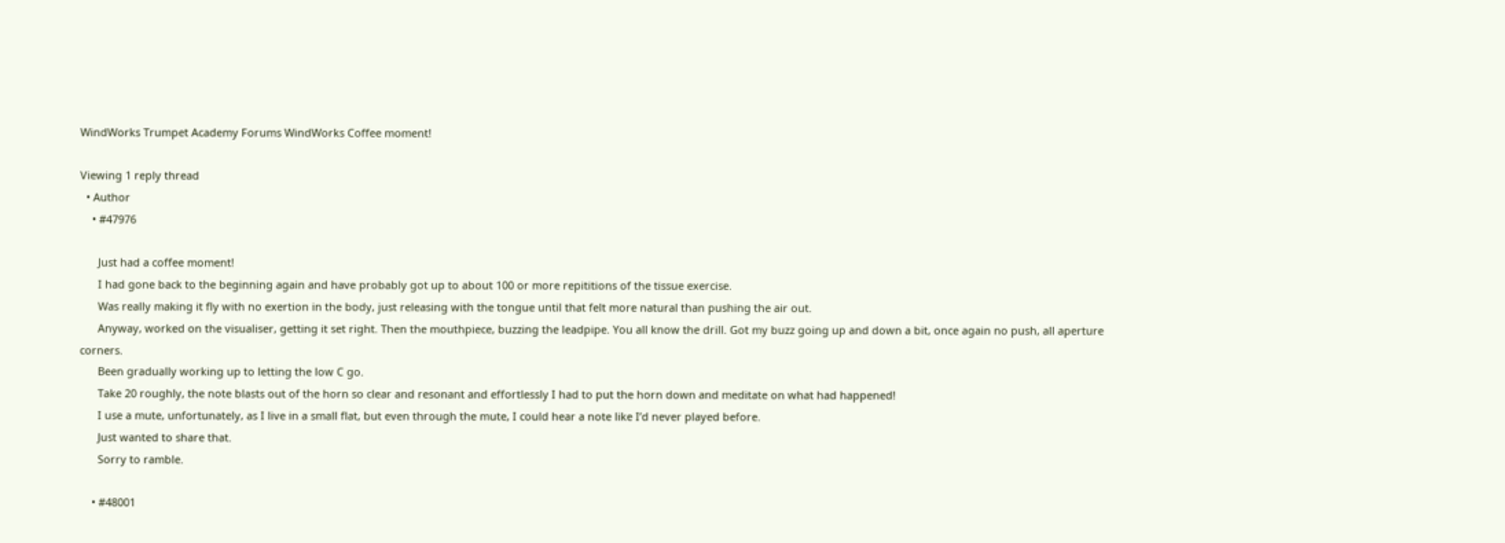WindWorks Trumpet Academy Forums WindWorks Coffee moment!

Viewing 1 reply thread
  • Author
    • #47976

      Just had a coffee moment!
      I had gone back to the beginning again and have probably got up to about 100 or more repititions of the tissue exercise.
      Was really making it fly with no exertion in the body, just releasing with the tongue until that felt more natural than pushing the air out.
      Anyway, worked on the visualiser, getting it set right. Then the mouthpiece, buzzing the leadpipe. You all know the drill. Got my buzz going up and down a bit, once again no push, all aperture corners.
      Been gradually working up to letting the low C go.
      Take 20 roughly, the note blasts out of the horn so clear and resonant and effortlessly I had to put the horn down and meditate on what had happened!
      I use a mute, unfortunately, as I live in a small flat, but even through the mute, I could hear a note like I’d never played before.
      Just wanted to share that.
      Sorry to ramble.

    • #48001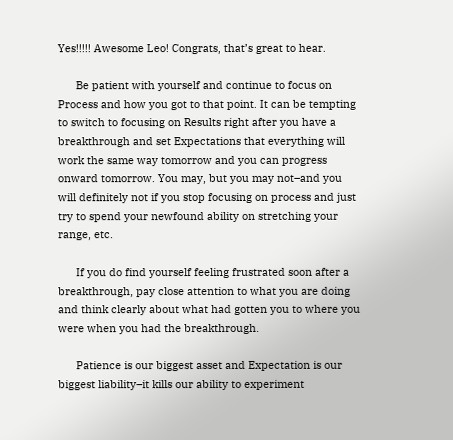Yes!!!!! Awesome Leo! Congrats, that’s great to hear.

      Be patient with yourself and continue to focus on Process and how you got to that point. It can be tempting to switch to focusing on Results right after you have a breakthrough and set Expectations that everything will work the same way tomorrow and you can progress onward tomorrow. You may, but you may not–and you will definitely not if you stop focusing on process and just try to spend your newfound ability on stretching your range, etc.

      If you do find yourself feeling frustrated soon after a breakthrough, pay close attention to what you are doing and think clearly about what had gotten you to where you were when you had the breakthrough.

      Patience is our biggest asset and Expectation is our biggest liability–it kills our ability to experiment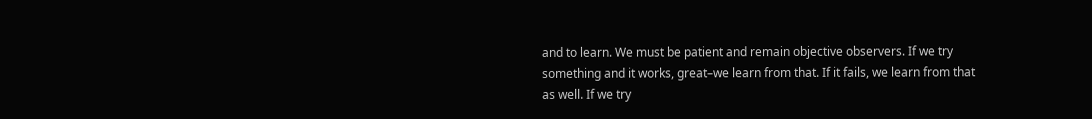and to learn. We must be patient and remain objective observers. If we try something and it works, great–we learn from that. If it fails, we learn from that as well. If we try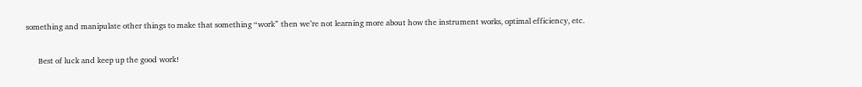something and manipulate other things to make that something “work” then we’re not learning more about how the instrument works, optimal efficiency, etc.

      Best of luck and keep up the good work!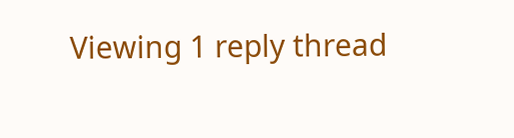Viewing 1 reply thread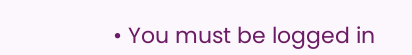• You must be logged in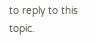to reply to this topic.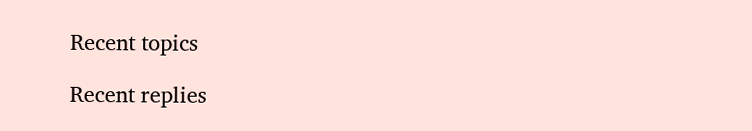Recent topics

Recent replies